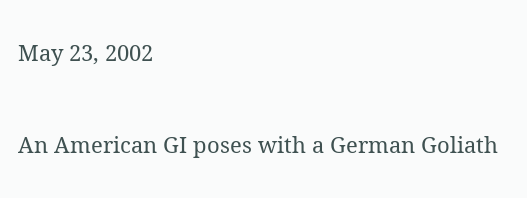May 23, 2002


An American GI poses with a German Goliath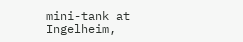mini-tank at Ingelheim,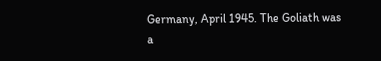Germany, April 1945. The Goliath was a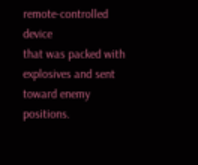remote-controlled device
that was packed with explosives and sent toward enemy positions.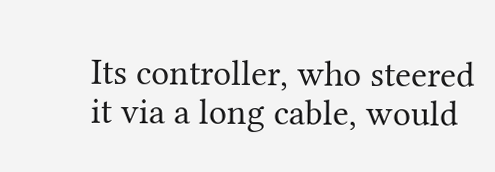Its controller, who steered it via a long cable, would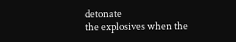detonate
the explosives when the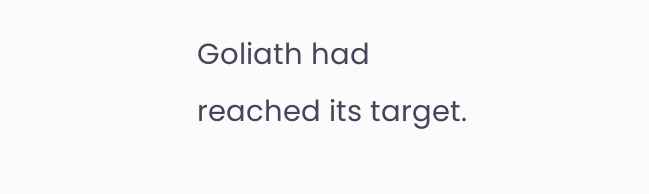Goliath had reached its target.